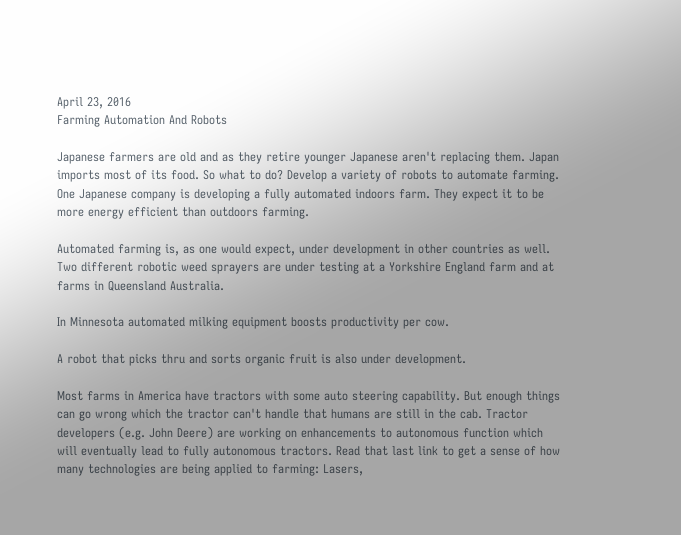April 23, 2016
Farming Automation And Robots

Japanese farmers are old and as they retire younger Japanese aren't replacing them. Japan imports most of its food. So what to do? Develop a variety of robots to automate farming. One Japanese company is developing a fully automated indoors farm. They expect it to be more energy efficient than outdoors farming.

Automated farming is, as one would expect, under development in other countries as well. Two different robotic weed sprayers are under testing at a Yorkshire England farm and at farms in Queensland Australia.

In Minnesota automated milking equipment boosts productivity per cow.

A robot that picks thru and sorts organic fruit is also under development.

Most farms in America have tractors with some auto steering capability. But enough things can go wrong which the tractor can't handle that humans are still in the cab. Tractor developers (e.g. John Deere) are working on enhancements to autonomous function which will eventually lead to fully autonomous tractors. Read that last link to get a sense of how many technologies are being applied to farming: Lasers,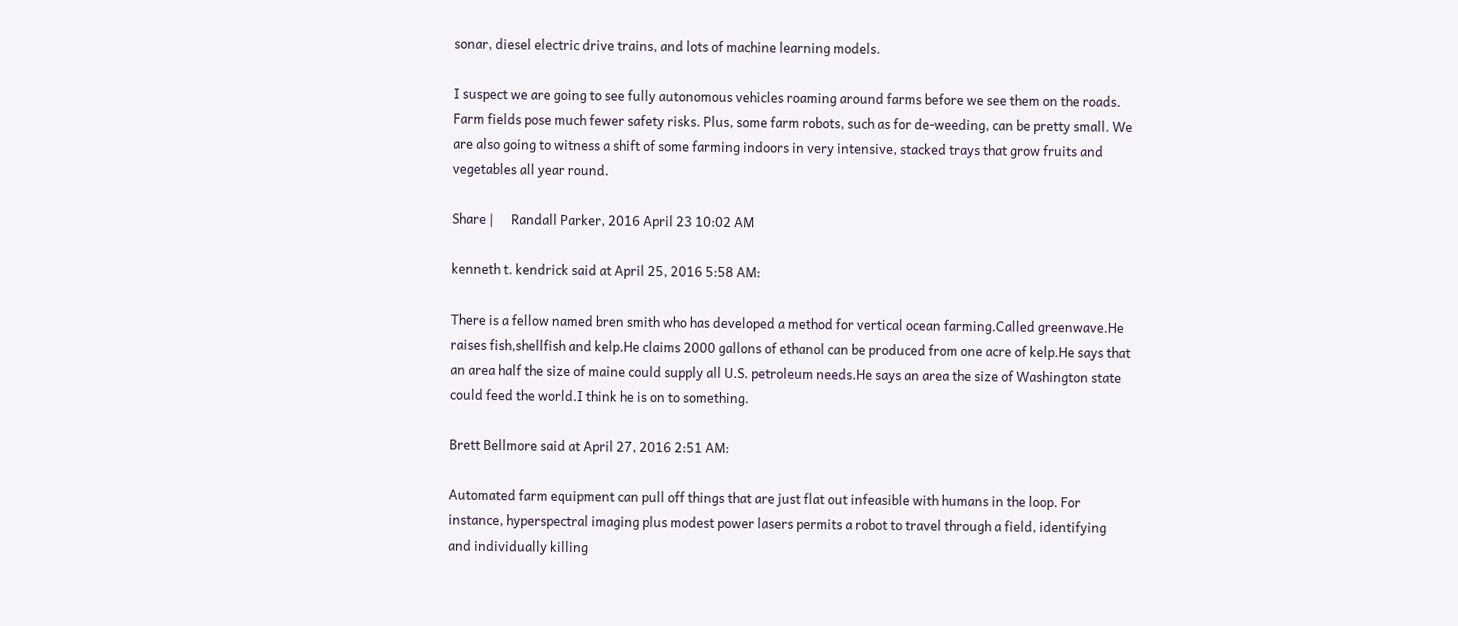sonar, diesel electric drive trains, and lots of machine learning models.

I suspect we are going to see fully autonomous vehicles roaming around farms before we see them on the roads. Farm fields pose much fewer safety risks. Plus, some farm robots, such as for de-weeding, can be pretty small. We are also going to witness a shift of some farming indoors in very intensive, stacked trays that grow fruits and vegetables all year round.

Share |      Randall Parker, 2016 April 23 10:02 AM

kenneth t. kendrick said at April 25, 2016 5:58 AM:

There is a fellow named bren smith who has developed a method for vertical ocean farming.Called greenwave.He raises fish,shellfish and kelp.He claims 2000 gallons of ethanol can be produced from one acre of kelp.He says that an area half the size of maine could supply all U.S. petroleum needs.He says an area the size of Washington state could feed the world.I think he is on to something.

Brett Bellmore said at April 27, 2016 2:51 AM:

Automated farm equipment can pull off things that are just flat out infeasible with humans in the loop. For instance, hyperspectral imaging plus modest power lasers permits a robot to travel through a field, identifying and individually killing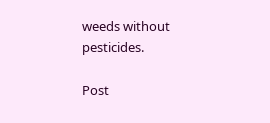weeds without pesticides.

Post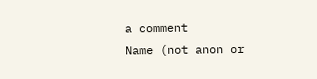a comment
Name (not anon or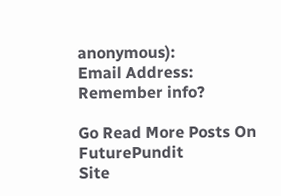anonymous):
Email Address:
Remember info?

Go Read More Posts On FuturePundit
Site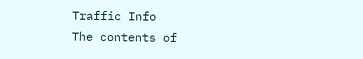Traffic Info
The contents of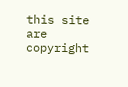this site are copyright